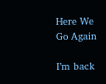Here We Go Again

I’m back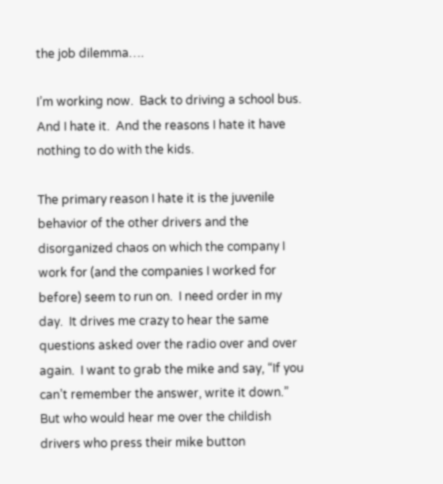the job dilemma….

I’m working now.  Back to driving a school bus.  And I hate it.  And the reasons I hate it have nothing to do with the kids.

The primary reason I hate it is the juvenile behavior of the other drivers and the disorganized chaos on which the company I work for (and the companies I worked for before) seem to run on.  I need order in my day.  It drives me crazy to hear the same questions asked over the radio over and over again.  I want to grab the mike and say, “If you can’t remember the answer, write it down.”  But who would hear me over the childish drivers who press their mike button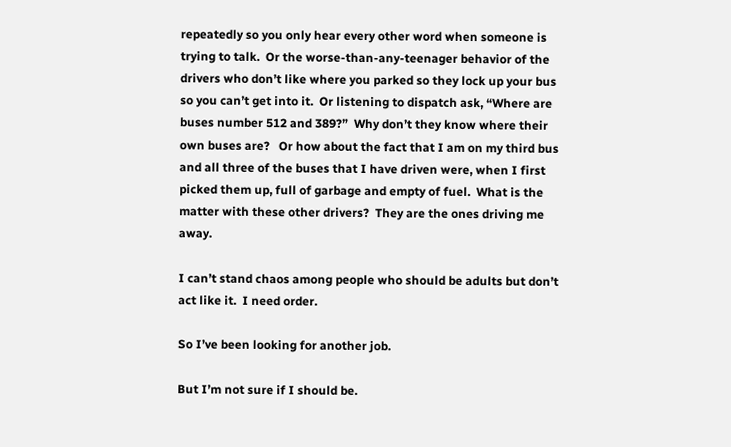repeatedly so you only hear every other word when someone is trying to talk.  Or the worse-than-any-teenager behavior of the drivers who don’t like where you parked so they lock up your bus so you can’t get into it.  Or listening to dispatch ask, “Where are buses number 512 and 389?”  Why don’t they know where their own buses are?   Or how about the fact that I am on my third bus and all three of the buses that I have driven were, when I first picked them up, full of garbage and empty of fuel.  What is the matter with these other drivers?  They are the ones driving me away.

I can’t stand chaos among people who should be adults but don’t act like it.  I need order.

So I’ve been looking for another job.

But I’m not sure if I should be.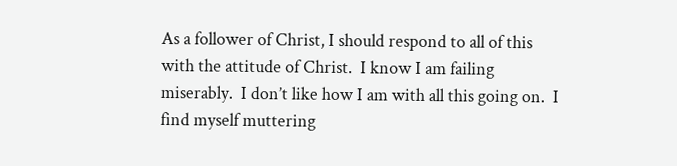As a follower of Christ, I should respond to all of this with the attitude of Christ.  I know I am failing miserably.  I don’t like how I am with all this going on.  I find myself muttering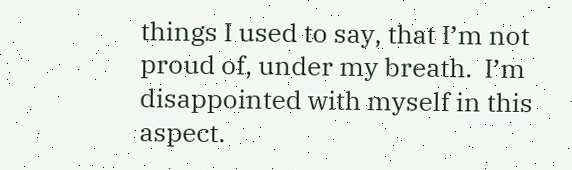things I used to say, that I’m not proud of, under my breath.  I’m disappointed with myself in this aspect.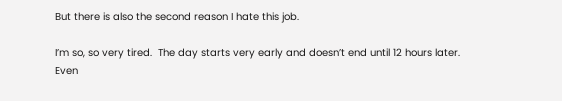But there is also the second reason I hate this job.

I’m so, so very tired.  The day starts very early and doesn’t end until 12 hours later.  Even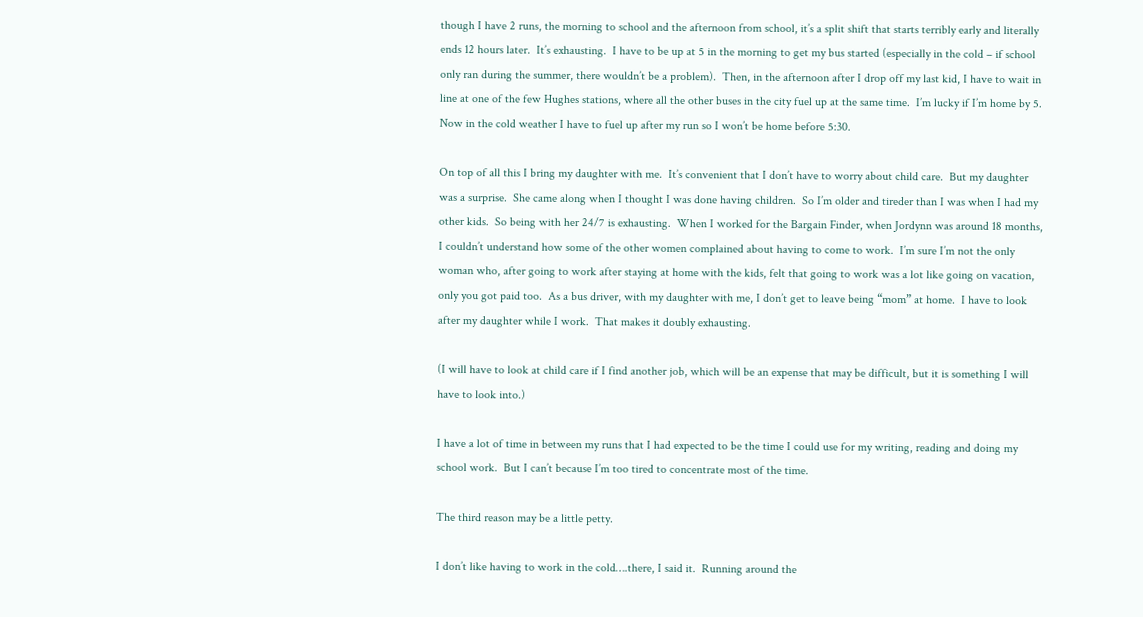though I have 2 runs, the morning to school and the afternoon from school, it’s a split shift that starts terribly early and literally ends 12 hours later.  It’s exhausting.  I have to be up at 5 in the morning to get my bus started (especially in the cold – if school only ran during the summer, there wouldn’t be a problem).  Then, in the afternoon after I drop off my last kid, I have to wait in line at one of the few Hughes stations, where all the other buses in the city fuel up at the same time.  I’m lucky if I’m home by 5.  Now in the cold weather I have to fuel up after my run so I won’t be home before 5:30.

On top of all this I bring my daughter with me.  It’s convenient that I don’t have to worry about child care.  But my daughter was a surprise.  She came along when I thought I was done having children.  So I’m older and tireder than I was when I had my other kids.  So being with her 24/7 is exhausting.  When I worked for the Bargain Finder, when Jordynn was around 18 months, I couldn’t understand how some of the other women complained about having to come to work.  I’m sure I’m not the only woman who, after going to work after staying at home with the kids, felt that going to work was a lot like going on vacation, only you got paid too.  As a bus driver, with my daughter with me, I don’t get to leave being “mom” at home.  I have to look after my daughter while I work.  That makes it doubly exhausting.

(I will have to look at child care if I find another job, which will be an expense that may be difficult, but it is something I will have to look into.)

I have a lot of time in between my runs that I had expected to be the time I could use for my writing, reading and doing my school work.  But I can’t because I’m too tired to concentrate most of the time.

The third reason may be a little petty.

I don’t like having to work in the cold….there, I said it.  Running around the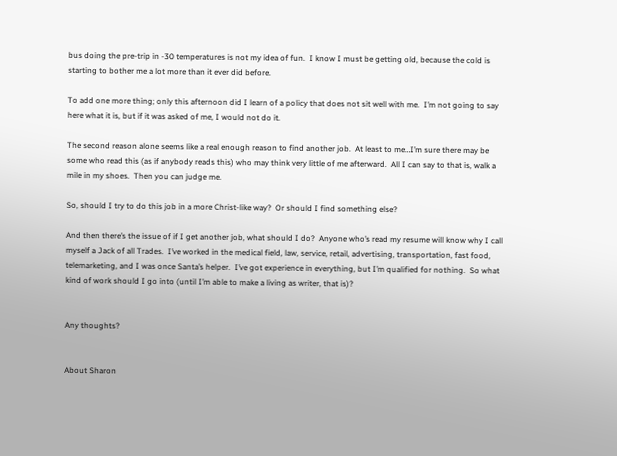bus doing the pre-trip in -30 temperatures is not my idea of fun.  I know I must be getting old, because the cold is starting to bother me a lot more than it ever did before.

To add one more thing; only this afternoon did I learn of a policy that does not sit well with me.  I’m not going to say here what it is, but if it was asked of me, I would not do it.

The second reason alone seems like a real enough reason to find another job.  At least to me…I’m sure there may be some who read this (as if anybody reads this) who may think very little of me afterward.  All I can say to that is, walk a mile in my shoes.  Then you can judge me.

So, should I try to do this job in a more Christ-like way?  Or should I find something else?

And then there’s the issue of if I get another job, what should I do?  Anyone who’s read my resume will know why I call myself a Jack of all Trades.  I’ve worked in the medical field, law, service, retail, advertising, transportation, fast food, telemarketing, and I was once Santa’s helper.  I’ve got experience in everything, but I’m qualified for nothing.  So what kind of work should I go into (until I’m able to make a living as writer, that is)?


Any thoughts?


About Sharon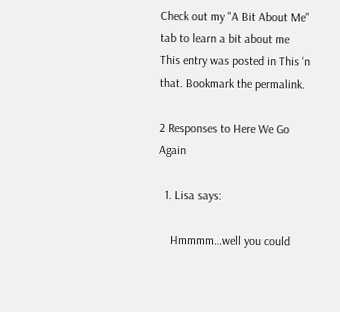Check out my "A Bit About Me" tab to learn a bit about me
This entry was posted in This 'n that. Bookmark the permalink.

2 Responses to Here We Go Again

  1. Lisa says:

    Hmmmm…well you could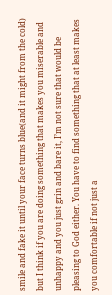smile and fake it until your face turns blue(and it might from the cold) but I think if you are doing something that makes you miserable and unhappy and you just grin and bare it, I’m not sure that would be pleasing to God either. You have to find something that at least makes you comfortable if not just a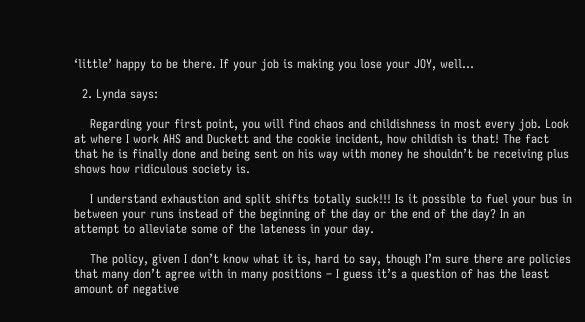‘little’ happy to be there. If your job is making you lose your JOY, well…

  2. Lynda says:

    Regarding your first point, you will find chaos and childishness in most every job. Look at where I work AHS and Duckett and the cookie incident, how childish is that! The fact that he is finally done and being sent on his way with money he shouldn’t be receiving plus shows how ridiculous society is.

    I understand exhaustion and split shifts totally suck!!! Is it possible to fuel your bus in between your runs instead of the beginning of the day or the end of the day? In an attempt to alleviate some of the lateness in your day.

    The policy, given I don’t know what it is, hard to say, though I’m sure there are policies that many don’t agree with in many positions – I guess it’s a question of has the least amount of negative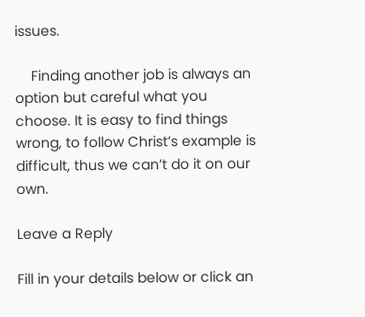issues.

    Finding another job is always an option but careful what you choose. It is easy to find things wrong, to follow Christ’s example is difficult, thus we can’t do it on our own.

Leave a Reply

Fill in your details below or click an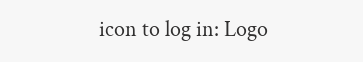icon to log in: Logo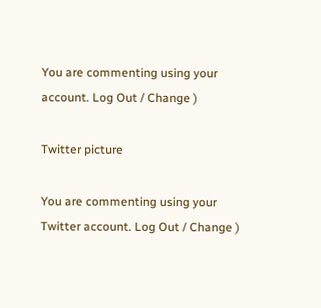You are commenting using your account. Log Out / Change )

Twitter picture

You are commenting using your Twitter account. Log Out / Change )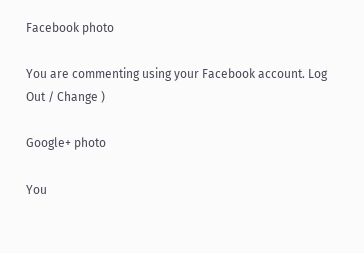Facebook photo

You are commenting using your Facebook account. Log Out / Change )

Google+ photo

You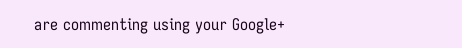are commenting using your Google+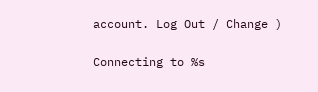account. Log Out / Change )

Connecting to %s